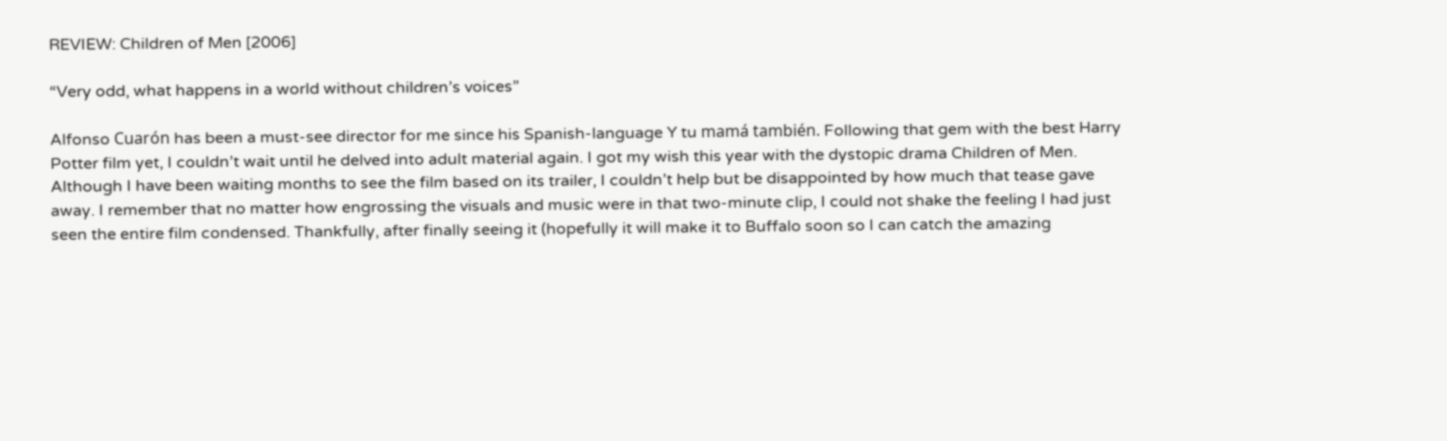REVIEW: Children of Men [2006]

“Very odd, what happens in a world without children’s voices”

Alfonso Cuarón has been a must-see director for me since his Spanish-language Y tu mamá también. Following that gem with the best Harry Potter film yet, I couldn’t wait until he delved into adult material again. I got my wish this year with the dystopic drama Children of Men. Although I have been waiting months to see the film based on its trailer, I couldn’t help but be disappointed by how much that tease gave away. I remember that no matter how engrossing the visuals and music were in that two-minute clip, I could not shake the feeling I had just seen the entire film condensed. Thankfully, after finally seeing it (hopefully it will make it to Buffalo soon so I can catch the amazing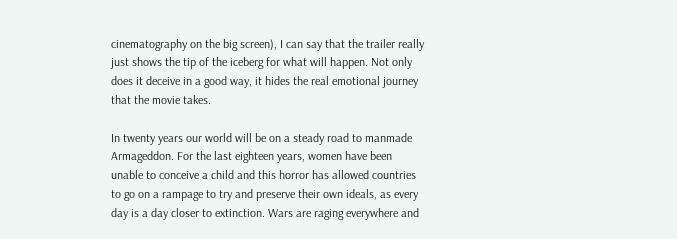cinematography on the big screen), I can say that the trailer really just shows the tip of the iceberg for what will happen. Not only does it deceive in a good way, it hides the real emotional journey that the movie takes.

In twenty years our world will be on a steady road to manmade Armageddon. For the last eighteen years, women have been unable to conceive a child and this horror has allowed countries to go on a rampage to try and preserve their own ideals, as every day is a day closer to extinction. Wars are raging everywhere and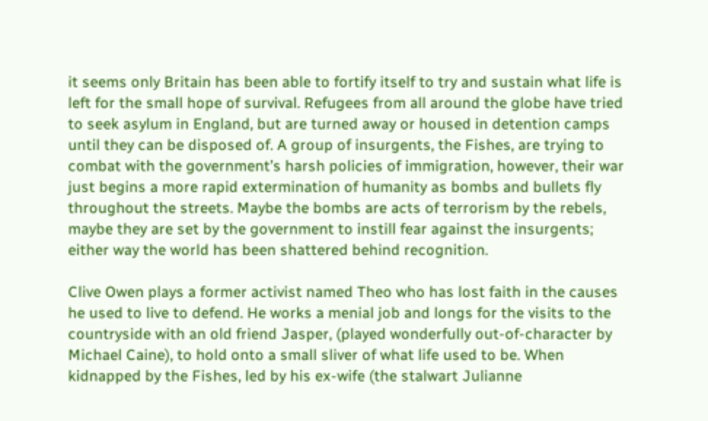it seems only Britain has been able to fortify itself to try and sustain what life is left for the small hope of survival. Refugees from all around the globe have tried to seek asylum in England, but are turned away or housed in detention camps until they can be disposed of. A group of insurgents, the Fishes, are trying to combat with the government’s harsh policies of immigration, however, their war just begins a more rapid extermination of humanity as bombs and bullets fly throughout the streets. Maybe the bombs are acts of terrorism by the rebels, maybe they are set by the government to instill fear against the insurgents; either way the world has been shattered behind recognition.

Clive Owen plays a former activist named Theo who has lost faith in the causes he used to live to defend. He works a menial job and longs for the visits to the countryside with an old friend Jasper, (played wonderfully out-of-character by Michael Caine), to hold onto a small sliver of what life used to be. When kidnapped by the Fishes, led by his ex-wife (the stalwart Julianne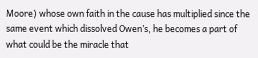Moore) whose own faith in the cause has multiplied since the same event which dissolved Owen’s, he becomes a part of what could be the miracle that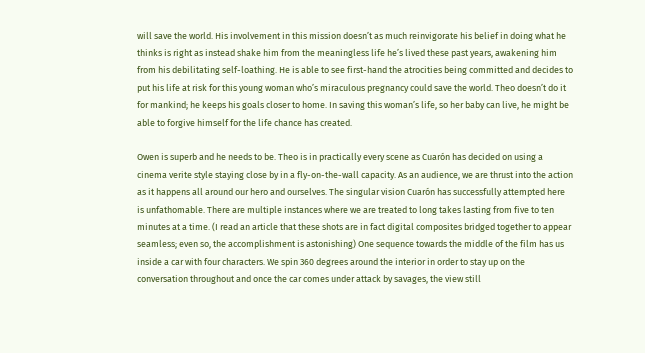will save the world. His involvement in this mission doesn’t as much reinvigorate his belief in doing what he thinks is right as instead shake him from the meaningless life he’s lived these past years, awakening him from his debilitating self-loathing. He is able to see first-hand the atrocities being committed and decides to put his life at risk for this young woman who’s miraculous pregnancy could save the world. Theo doesn’t do it for mankind; he keeps his goals closer to home. In saving this woman’s life, so her baby can live, he might be able to forgive himself for the life chance has created.

Owen is superb and he needs to be. Theo is in practically every scene as Cuarón has decided on using a cinema verite style staying close by in a fly-on-the-wall capacity. As an audience, we are thrust into the action as it happens all around our hero and ourselves. The singular vision Cuarón has successfully attempted here is unfathomable. There are multiple instances where we are treated to long takes lasting from five to ten minutes at a time. (I read an article that these shots are in fact digital composites bridged together to appear seamless; even so, the accomplishment is astonishing) One sequence towards the middle of the film has us inside a car with four characters. We spin 360 degrees around the interior in order to stay up on the conversation throughout and once the car comes under attack by savages, the view still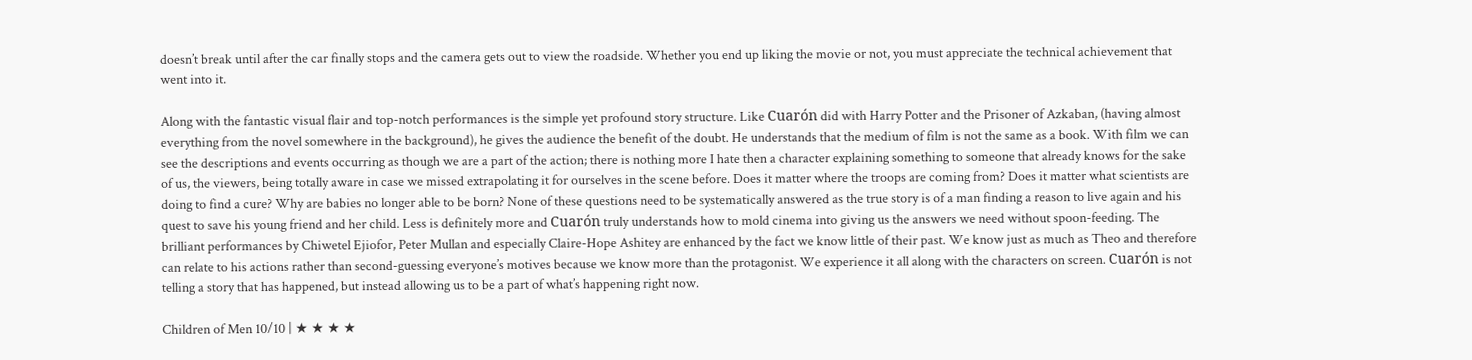doesn’t break until after the car finally stops and the camera gets out to view the roadside. Whether you end up liking the movie or not, you must appreciate the technical achievement that went into it.

Along with the fantastic visual flair and top-notch performances is the simple yet profound story structure. Like Cuarón did with Harry Potter and the Prisoner of Azkaban, (having almost everything from the novel somewhere in the background), he gives the audience the benefit of the doubt. He understands that the medium of film is not the same as a book. With film we can see the descriptions and events occurring as though we are a part of the action; there is nothing more I hate then a character explaining something to someone that already knows for the sake of us, the viewers, being totally aware in case we missed extrapolating it for ourselves in the scene before. Does it matter where the troops are coming from? Does it matter what scientists are doing to find a cure? Why are babies no longer able to be born? None of these questions need to be systematically answered as the true story is of a man finding a reason to live again and his quest to save his young friend and her child. Less is definitely more and Cuarón truly understands how to mold cinema into giving us the answers we need without spoon-feeding. The brilliant performances by Chiwetel Ejiofor, Peter Mullan and especially Claire-Hope Ashitey are enhanced by the fact we know little of their past. We know just as much as Theo and therefore can relate to his actions rather than second-guessing everyone’s motives because we know more than the protagonist. We experience it all along with the characters on screen. Cuarón is not telling a story that has happened, but instead allowing us to be a part of what’s happening right now.

Children of Men 10/10 | ★ ★ ★ ★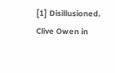[1] Disillusioned. Clive Owen in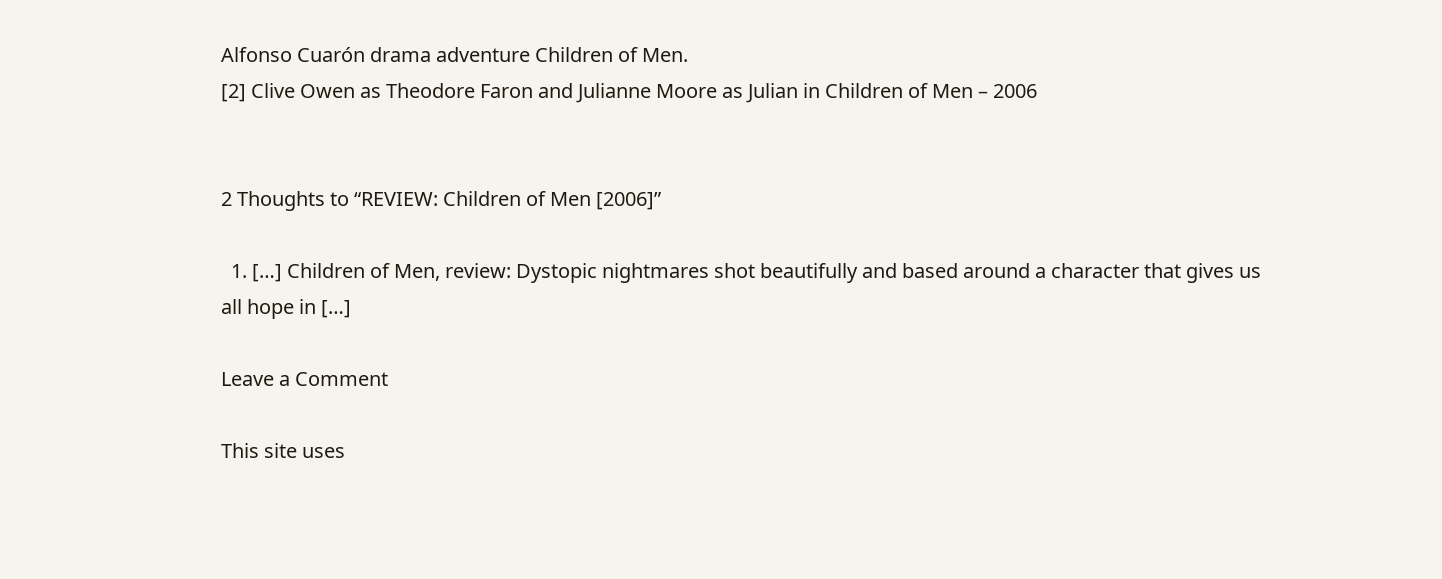Alfonso Cuarón drama adventure Children of Men.
[2] Clive Owen as Theodore Faron and Julianne Moore as Julian in Children of Men – 2006


2 Thoughts to “REVIEW: Children of Men [2006]”

  1. […] Children of Men, review: Dystopic nightmares shot beautifully and based around a character that gives us all hope in […]

Leave a Comment

This site uses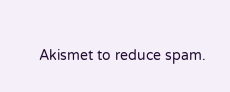Akismet to reduce spam.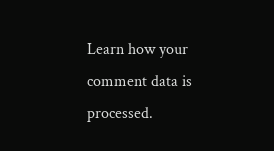Learn how your comment data is processed.